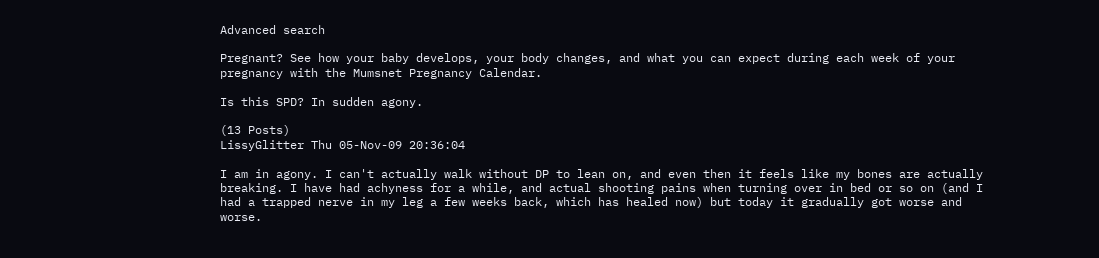Advanced search

Pregnant? See how your baby develops, your body changes, and what you can expect during each week of your pregnancy with the Mumsnet Pregnancy Calendar.

Is this SPD? In sudden agony.

(13 Posts)
LissyGlitter Thu 05-Nov-09 20:36:04

I am in agony. I can't actually walk without DP to lean on, and even then it feels like my bones are actually breaking. I have had achyness for a while, and actual shooting pains when turning over in bed or so on (and I had a trapped nerve in my leg a few weeks back, which has healed now) but today it gradually got worse and worse.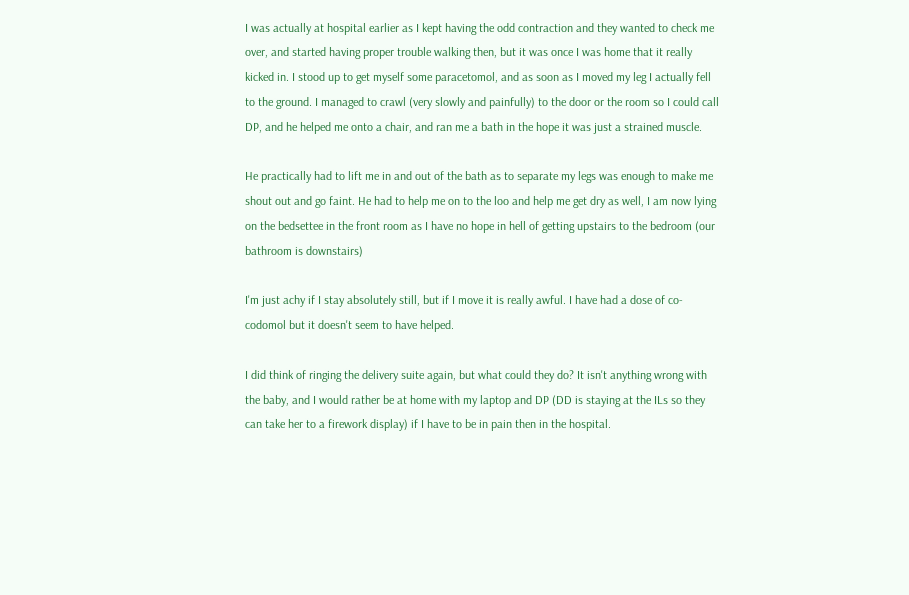I was actually at hospital earlier as I kept having the odd contraction and they wanted to check me over, and started having proper trouble walking then, but it was once I was home that it really kicked in. I stood up to get myself some paracetomol, and as soon as I moved my leg I actually fell to the ground. I managed to crawl (very slowly and painfully) to the door or the room so I could call DP, and he helped me onto a chair, and ran me a bath in the hope it was just a strained muscle.

He practically had to lift me in and out of the bath as to separate my legs was enough to make me shout out and go faint. He had to help me on to the loo and help me get dry as well, I am now lying on the bedsettee in the front room as I have no hope in hell of getting upstairs to the bedroom (our bathroom is downstairs)

I'm just achy if I stay absolutely still, but if I move it is really awful. I have had a dose of co-codomol but it doesn't seem to have helped.

I did think of ringing the delivery suite again, but what could they do? It isn't anything wrong with the baby, and I would rather be at home with my laptop and DP (DD is staying at the ILs so they can take her to a firework display) if I have to be in pain then in the hospital.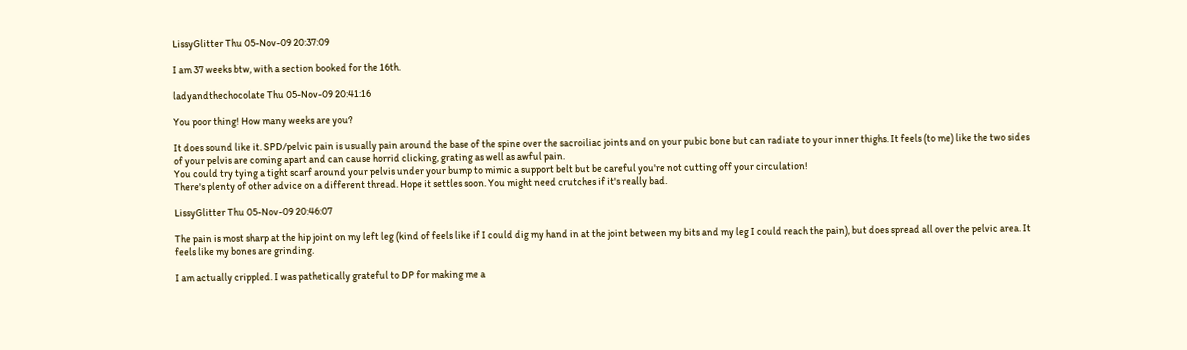LissyGlitter Thu 05-Nov-09 20:37:09

I am 37 weeks btw, with a section booked for the 16th.

ladyandthechocolate Thu 05-Nov-09 20:41:16

You poor thing! How many weeks are you?

It does sound like it. SPD/pelvic pain is usually pain around the base of the spine over the sacroiliac joints and on your pubic bone but can radiate to your inner thighs. It feels (to me) like the two sides of your pelvis are coming apart and can cause horrid clicking, grating as well as awful pain.
You could try tying a tight scarf around your pelvis under your bump to mimic a support belt but be careful you're not cutting off your circulation!
There's plenty of other advice on a different thread. Hope it settles soon. You might need crutches if it's really bad.

LissyGlitter Thu 05-Nov-09 20:46:07

The pain is most sharp at the hip joint on my left leg (kind of feels like if I could dig my hand in at the joint between my bits and my leg I could reach the pain), but does spread all over the pelvic area. It feels like my bones are grinding.

I am actually crippled. I was pathetically grateful to DP for making me a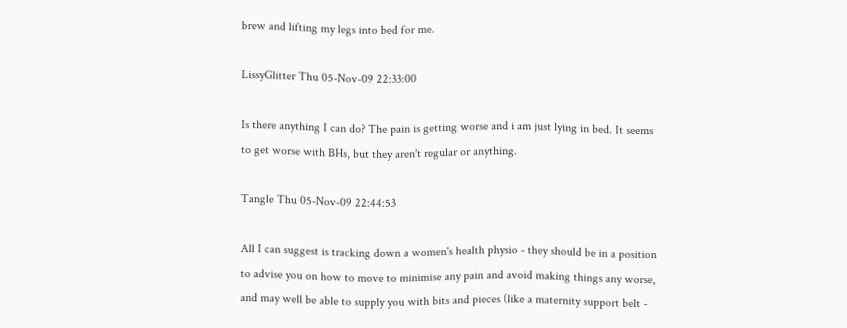brew and lifting my legs into bed for me.

LissyGlitter Thu 05-Nov-09 22:33:00

Is there anything I can do? The pain is getting worse and i am just lying in bed. It seems to get worse with BHs, but they aren't regular or anything.

Tangle Thu 05-Nov-09 22:44:53

All I can suggest is tracking down a women's health physio - they should be in a position to advise you on how to move to minimise any pain and avoid making things any worse, and may well be able to supply you with bits and pieces (like a maternity support belt -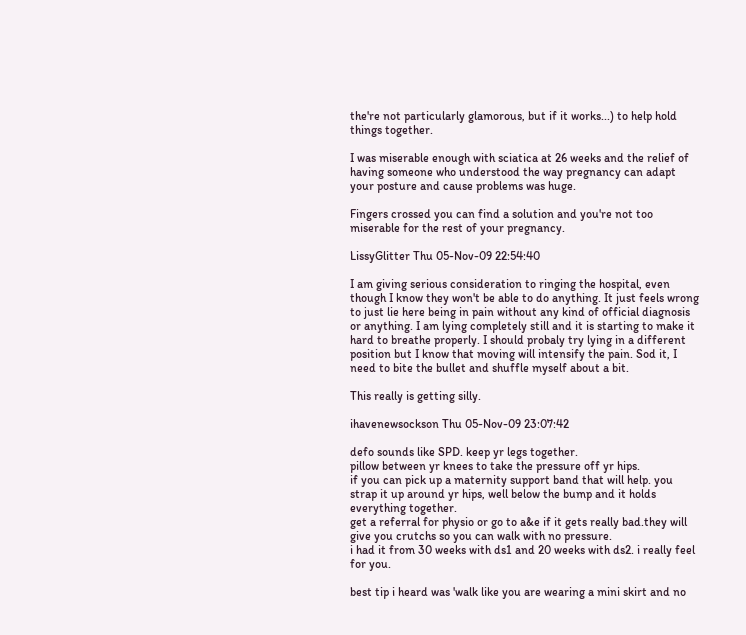the're not particularly glamorous, but if it works...) to help hold things together.

I was miserable enough with sciatica at 26 weeks and the relief of having someone who understood the way pregnancy can adapt your posture and cause problems was huge.

Fingers crossed you can find a solution and you're not too miserable for the rest of your pregnancy.

LissyGlitter Thu 05-Nov-09 22:54:40

I am giving serious consideration to ringing the hospital, even though I know they won't be able to do anything. It just feels wrong to just lie here being in pain without any kind of official diagnosis or anything. I am lying completely still and it is starting to make it hard to breathe properly. I should probaly try lying in a different position but I know that moving will intensify the pain. Sod it, I need to bite the bullet and shuffle myself about a bit.

This really is getting silly.

ihavenewsockson Thu 05-Nov-09 23:07:42

defo sounds like SPD. keep yr legs together.
pillow between yr knees to take the pressure off yr hips.
if you can pick up a maternity support band that will help. you strap it up around yr hips, well below the bump and it holds everything together.
get a referral for physio or go to a&e if it gets really bad.they will give you crutchs so you can walk with no pressure.
i had it from 30 weeks with ds1 and 20 weeks with ds2. i really feel for you.

best tip i heard was 'walk like you are wearing a mini skirt and no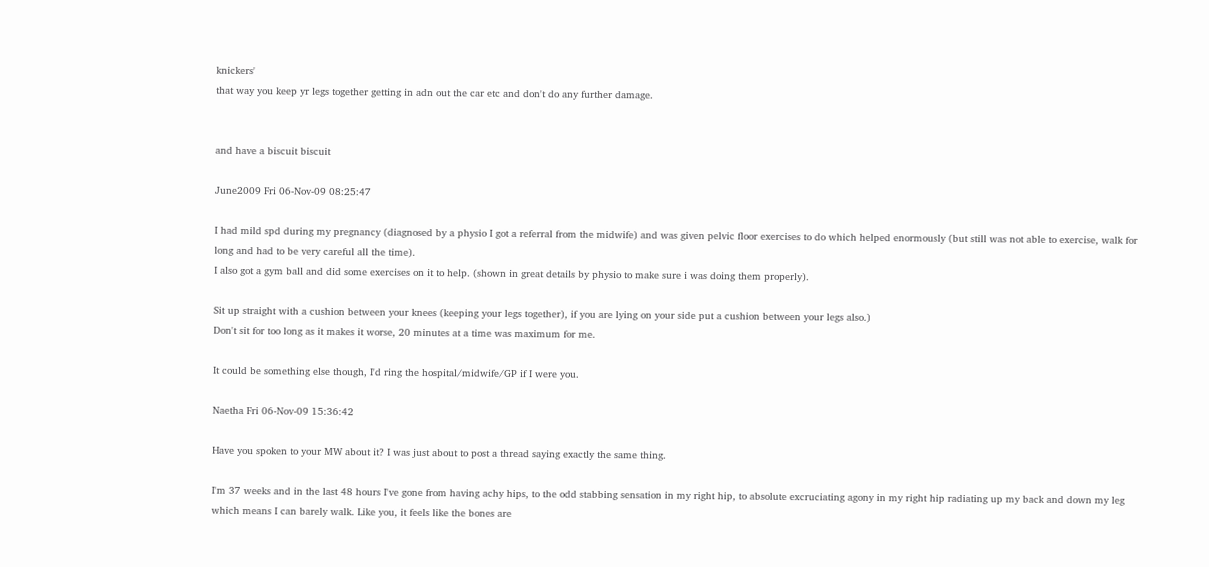knickers'
that way you keep yr legs together getting in adn out the car etc and don't do any further damage.


and have a biscuit biscuit

June2009 Fri 06-Nov-09 08:25:47

I had mild spd during my pregnancy (diagnosed by a physio I got a referral from the midwife) and was given pelvic floor exercises to do which helped enormously (but still was not able to exercise, walk for long and had to be very careful all the time).
I also got a gym ball and did some exercises on it to help. (shown in great details by physio to make sure i was doing them properly).

Sit up straight with a cushion between your knees (keeping your legs together), if you are lying on your side put a cushion between your legs also.)
Don't sit for too long as it makes it worse, 20 minutes at a time was maximum for me.

It could be something else though, I'd ring the hospital/midwife/GP if I were you.

Naetha Fri 06-Nov-09 15:36:42

Have you spoken to your MW about it? I was just about to post a thread saying exactly the same thing.

I'm 37 weeks and in the last 48 hours I've gone from having achy hips, to the odd stabbing sensation in my right hip, to absolute excruciating agony in my right hip radiating up my back and down my leg which means I can barely walk. Like you, it feels like the bones are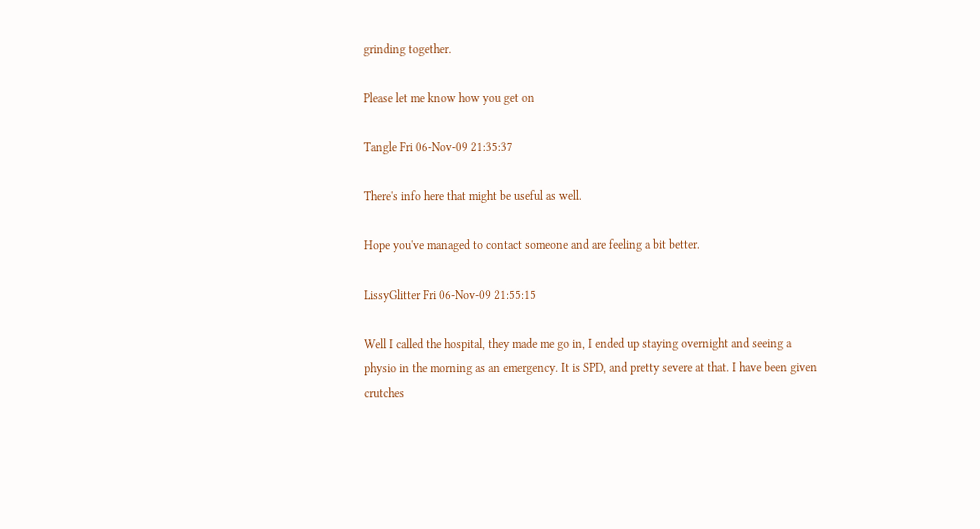grinding together.

Please let me know how you get on

Tangle Fri 06-Nov-09 21:35:37

There's info here that might be useful as well.

Hope you've managed to contact someone and are feeling a bit better.

LissyGlitter Fri 06-Nov-09 21:55:15

Well I called the hospital, they made me go in, I ended up staying overnight and seeing a physio in the morning as an emergency. It is SPD, and pretty severe at that. I have been given crutches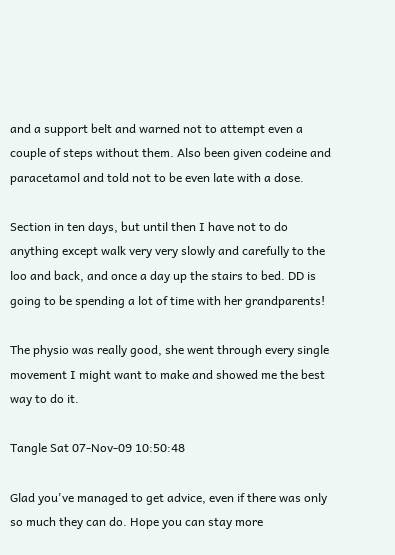and a support belt and warned not to attempt even a couple of steps without them. Also been given codeine and paracetamol and told not to be even late with a dose.

Section in ten days, but until then I have not to do anything except walk very very slowly and carefully to the loo and back, and once a day up the stairs to bed. DD is going to be spending a lot of time with her grandparents!

The physio was really good, she went through every single movement I might want to make and showed me the best way to do it.

Tangle Sat 07-Nov-09 10:50:48

Glad you've managed to get advice, even if there was only so much they can do. Hope you can stay more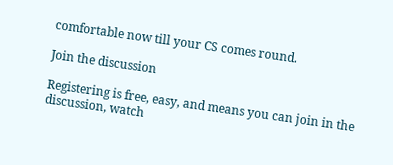comfortable now till your CS comes round.

Join the discussion

Registering is free, easy, and means you can join in the discussion, watch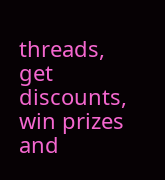threads, get discounts, win prizes and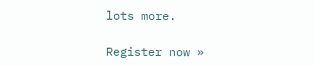lots more.

Register now »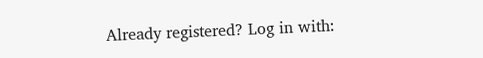Already registered? Log in with: